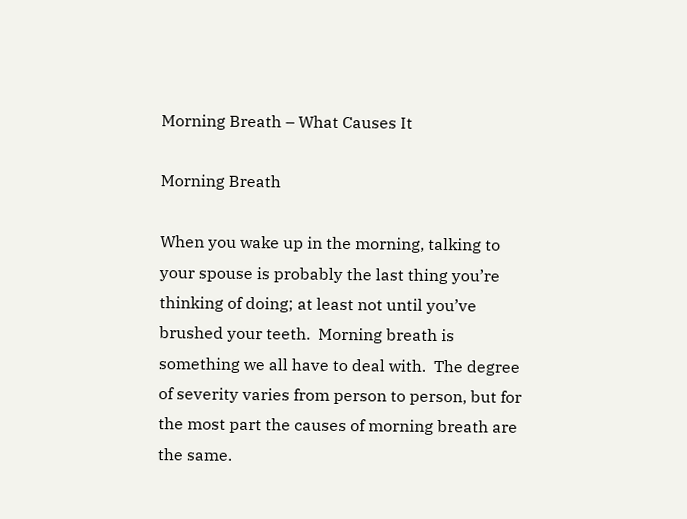Morning Breath – What Causes It

Morning Breath

When you wake up in the morning, talking to your spouse is probably the last thing you’re thinking of doing; at least not until you’ve brushed your teeth.  Morning breath is something we all have to deal with.  The degree of severity varies from person to person, but for the most part the causes of morning breath are the same.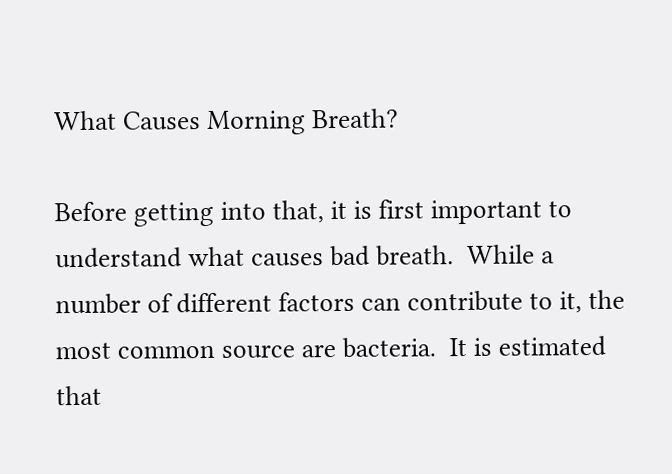What Causes Morning Breath?

Before getting into that, it is first important to understand what causes bad breath.  While a number of different factors can contribute to it, the most common source are bacteria.  It is estimated that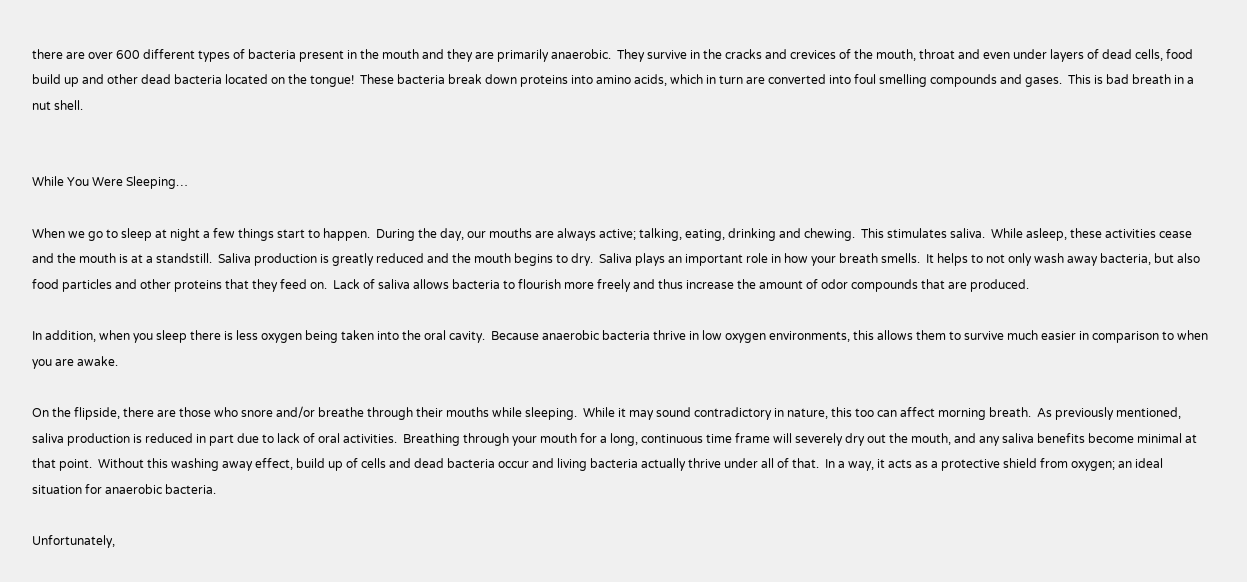there are over 600 different types of bacteria present in the mouth and they are primarily anaerobic.  They survive in the cracks and crevices of the mouth, throat and even under layers of dead cells, food build up and other dead bacteria located on the tongue!  These bacteria break down proteins into amino acids, which in turn are converted into foul smelling compounds and gases.  This is bad breath in a nut shell.


While You Were Sleeping…

When we go to sleep at night a few things start to happen.  During the day, our mouths are always active; talking, eating, drinking and chewing.  This stimulates saliva.  While asleep, these activities cease and the mouth is at a standstill.  Saliva production is greatly reduced and the mouth begins to dry.  Saliva plays an important role in how your breath smells.  It helps to not only wash away bacteria, but also food particles and other proteins that they feed on.  Lack of saliva allows bacteria to flourish more freely and thus increase the amount of odor compounds that are produced.

In addition, when you sleep there is less oxygen being taken into the oral cavity.  Because anaerobic bacteria thrive in low oxygen environments, this allows them to survive much easier in comparison to when you are awake.

On the flipside, there are those who snore and/or breathe through their mouths while sleeping.  While it may sound contradictory in nature, this too can affect morning breath.  As previously mentioned, saliva production is reduced in part due to lack of oral activities.  Breathing through your mouth for a long, continuous time frame will severely dry out the mouth, and any saliva benefits become minimal at that point.  Without this washing away effect, build up of cells and dead bacteria occur and living bacteria actually thrive under all of that.  In a way, it acts as a protective shield from oxygen; an ideal situation for anaerobic bacteria.

Unfortunately,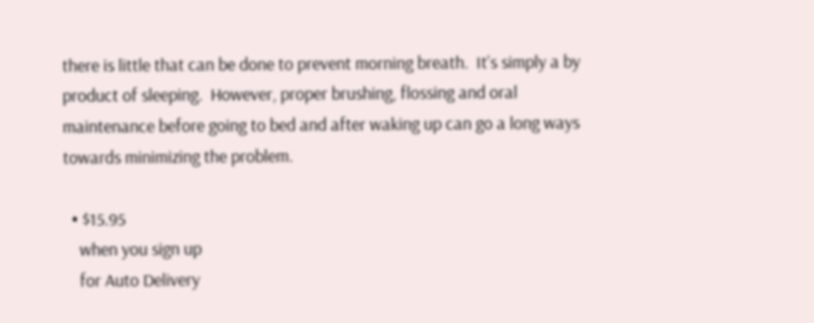there is little that can be done to prevent morning breath.  It’s simply a by product of sleeping.  However, proper brushing, flossing and oral maintenance before going to bed and after waking up can go a long ways towards minimizing the problem.

  • $15.95
    when you sign up
    for Auto Delivery